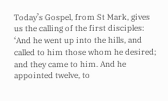Today’s Gospel, from St Mark, gives us the calling of the first disciples: ‘And he went up into the hills, and called to him those whom he desired; and they came to him. And he appointed twelve, to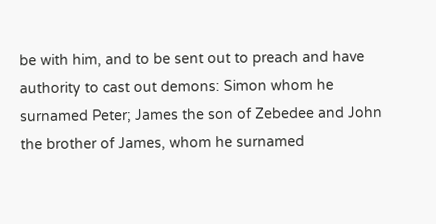be with him, and to be sent out to preach and have authority to cast out demons: Simon whom he surnamed Peter; James the son of Zebedee and John the brother of James, whom he surnamed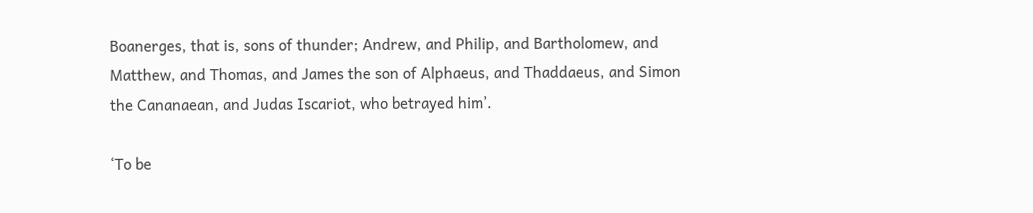Boanerges, that is, sons of thunder; Andrew, and Philip, and Bartholomew, and Matthew, and Thomas, and James the son of Alphaeus, and Thaddaeus, and Simon the Cananaean, and Judas Iscariot, who betrayed him’.

‘To be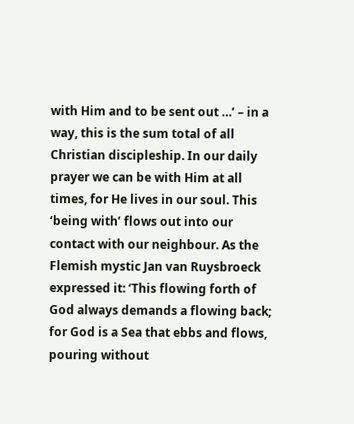with Him and to be sent out …’ – in a way, this is the sum total of all Christian discipleship. In our daily prayer we can be with Him at all times, for He lives in our soul. This ‘being with’ flows out into our contact with our neighbour. As the Flemish mystic Jan van Ruysbroeck expressed it: ‘This flowing forth of God always demands a flowing back; for God is a Sea that ebbs and flows, pouring without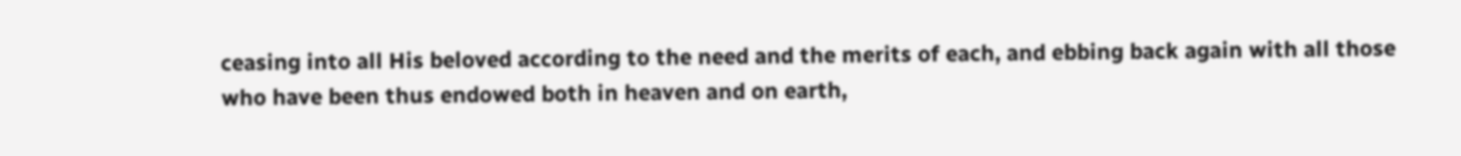ceasing into all His beloved according to the need and the merits of each, and ebbing back again with all those who have been thus endowed both in heaven and on earth,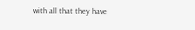with all that they have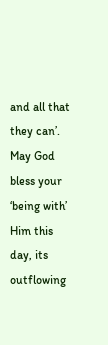and all that they can’. May God bless your ‘being with’ Him this day, its outflowing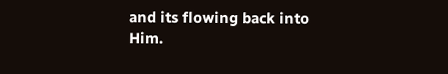and its flowing back into Him.